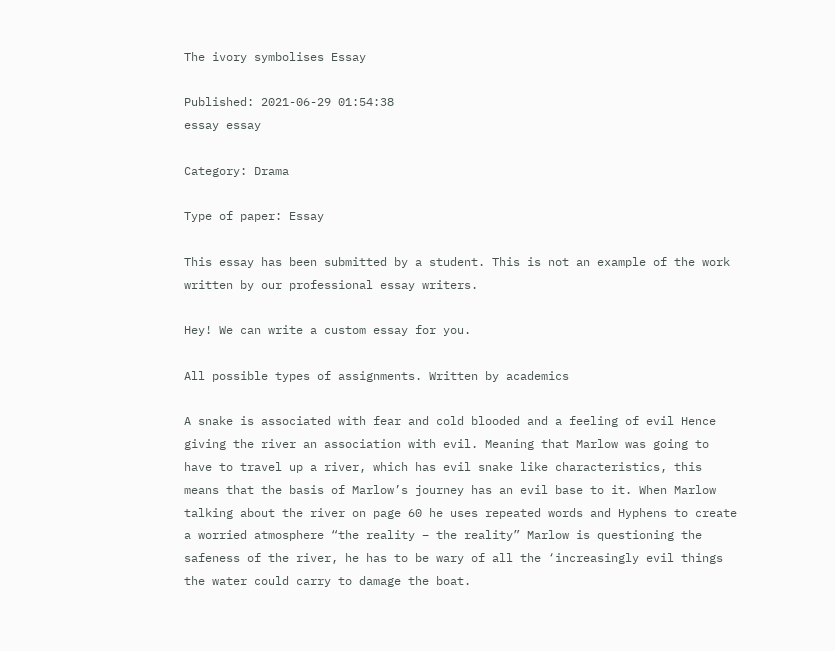The ivory symbolises Essay

Published: 2021-06-29 01:54:38
essay essay

Category: Drama

Type of paper: Essay

This essay has been submitted by a student. This is not an example of the work written by our professional essay writers.

Hey! We can write a custom essay for you.

All possible types of assignments. Written by academics

A snake is associated with fear and cold blooded and a feeling of evil Hence giving the river an association with evil. Meaning that Marlow was going to have to travel up a river, which has evil snake like characteristics, this means that the basis of Marlow’s journey has an evil base to it. When Marlow talking about the river on page 60 he uses repeated words and Hyphens to create a worried atmosphere “the reality – the reality” Marlow is questioning the safeness of the river, he has to be wary of all the ‘increasingly evil things the water could carry to damage the boat.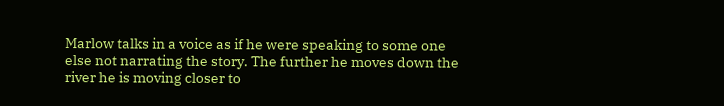Marlow talks in a voice as if he were speaking to some one else not narrating the story. The further he moves down the river he is moving closer to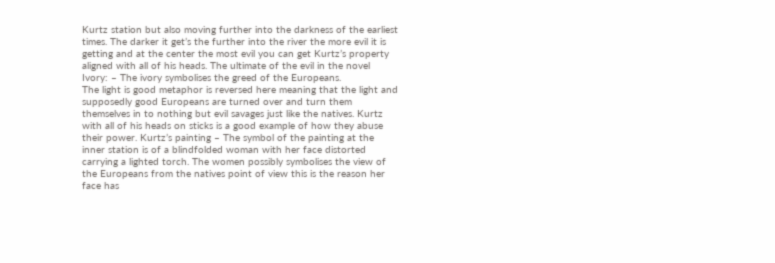Kurtz station but also moving further into the darkness of the earliest times. The darker it get’s the further into the river the more evil it is getting and at the center the most evil you can get Kurtz’s property aligned with all of his heads. The ultimate of the evil in the novel Ivory: – The ivory symbolises the greed of the Europeans.
The light is good metaphor is reversed here meaning that the light and supposedly good Europeans are turned over and turn them themselves in to nothing but evil savages just like the natives. Kurtz with all of his heads on sticks is a good example of how they abuse their power. Kurtz’s painting – The symbol of the painting at the inner station is of a blindfolded woman with her face distorted carrying a lighted torch. The women possibly symbolises the view of the Europeans from the natives point of view this is the reason her face has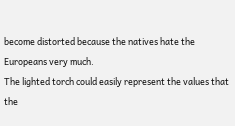become distorted because the natives hate the Europeans very much.
The lighted torch could easily represent the values that the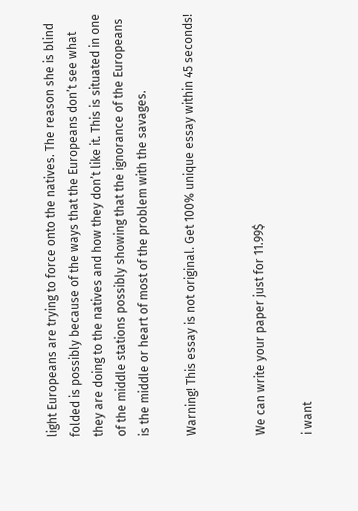light Europeans are trying to force onto the natives. The reason she is blind folded is possibly because of the ways that the Europeans don’t see what they are doing to the natives and how they don’t like it. This is situated in one of the middle stations possibly showing that the ignorance of the Europeans is the middle or heart of most of the problem with the savages.

Warning! This essay is not original. Get 100% unique essay within 45 seconds!


We can write your paper just for 11.99$

i want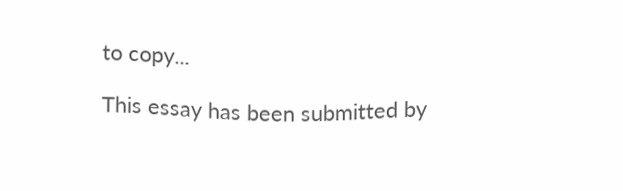to copy...

This essay has been submitted by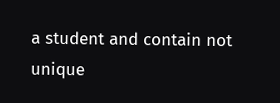a student and contain not unique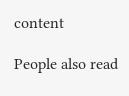content

People also read